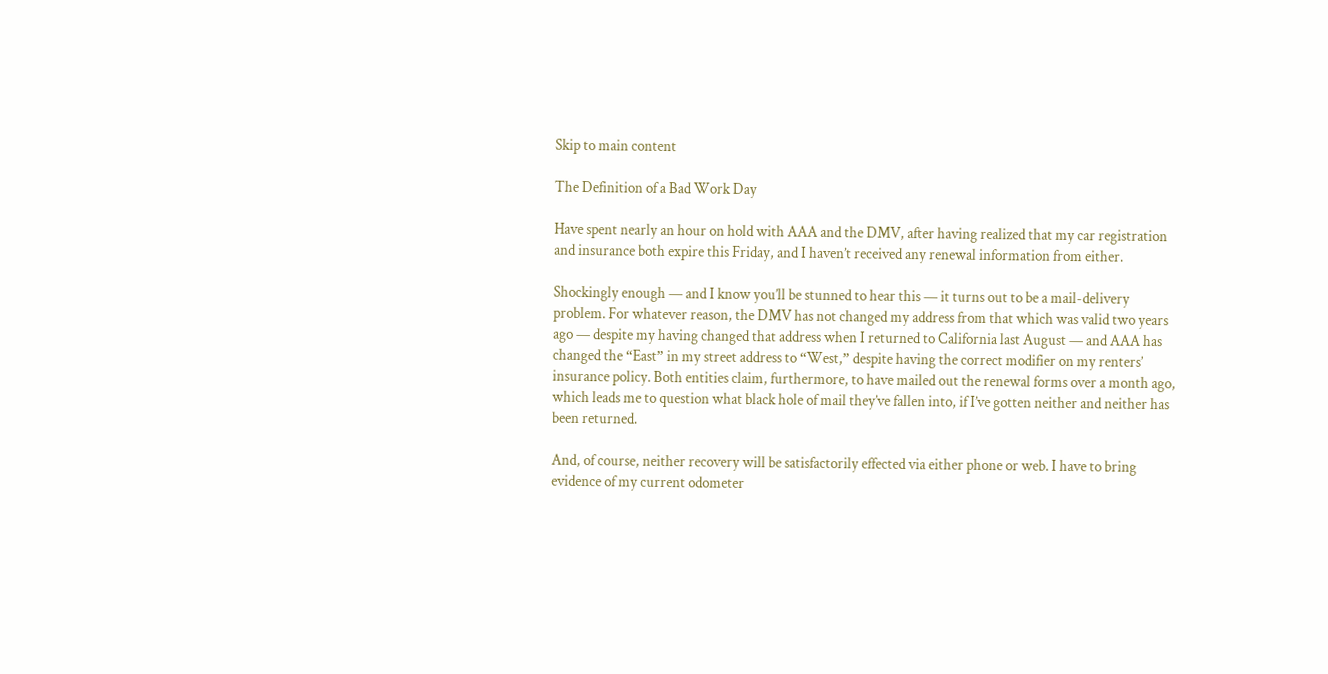Skip to main content

The Definition of a Bad Work Day

Have spent nearly an hour on hold with AAA and the DMV, after having realized that my car registration and insurance both expire this Friday, and I haven’t received any renewal information from either.

Shockingly enough — and I know you’ll be stunned to hear this — it turns out to be a mail-delivery problem. For whatever reason, the DMV has not changed my address from that which was valid two years ago — despite my having changed that address when I returned to California last August — and AAA has changed the “East” in my street address to “West,” despite having the correct modifier on my renters’ insurance policy. Both entities claim, furthermore, to have mailed out the renewal forms over a month ago, which leads me to question what black hole of mail they’ve fallen into, if I’ve gotten neither and neither has been returned.

And, of course, neither recovery will be satisfactorily effected via either phone or web. I have to bring evidence of my current odometer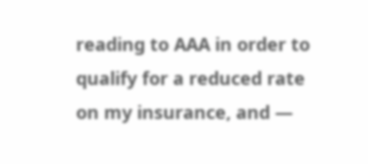reading to AAA in order to qualify for a reduced rate on my insurance, and —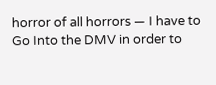horror of all horrors — I have to Go Into the DMV in order to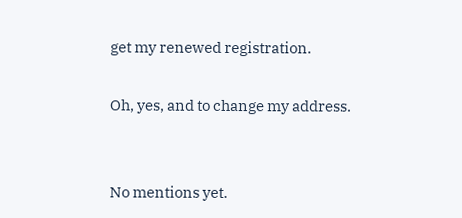get my renewed registration.

Oh, yes, and to change my address.


No mentions yet.